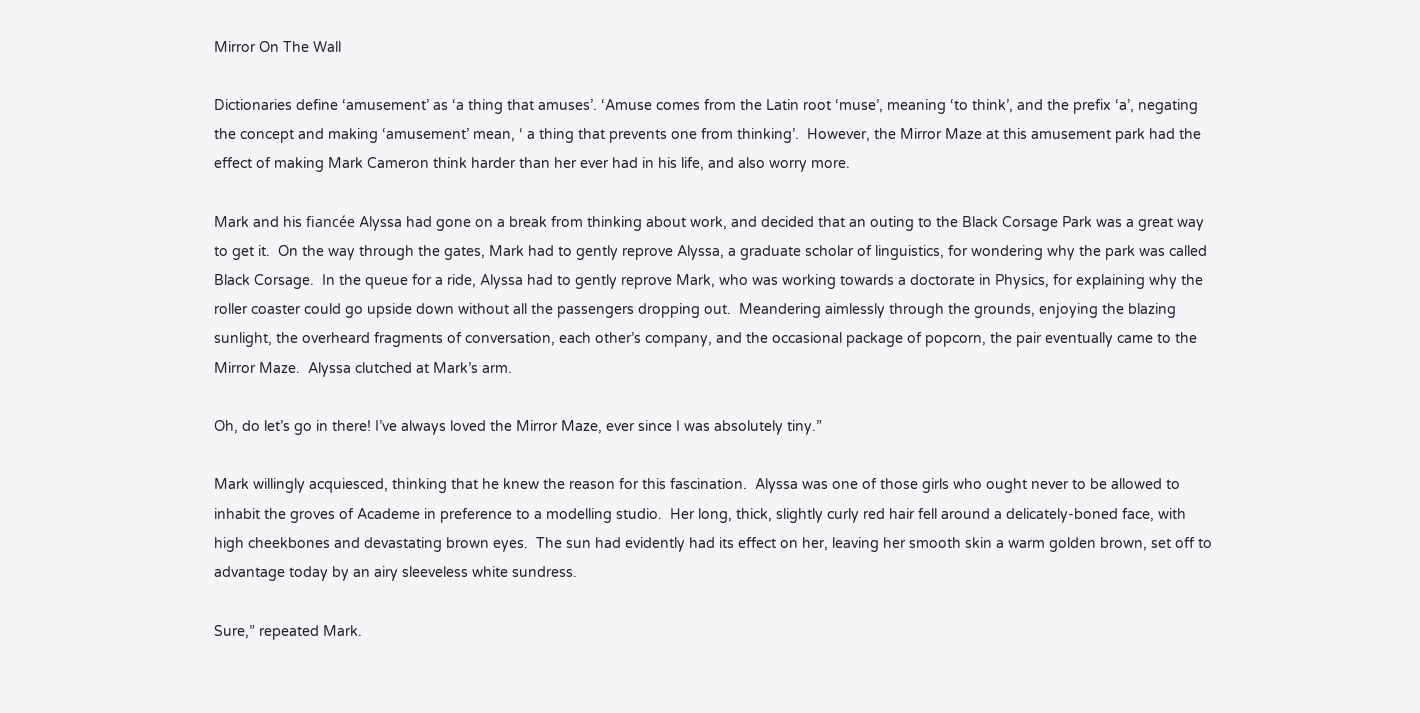Mirror On The Wall

Dictionaries define ‘amusement’ as ‘a thing that amuses’. ‘Amuse comes from the Latin root ‘muse’, meaning ‘to think’, and the prefix ‘a’, negating the concept and making ‘amusement’ mean, ‘ a thing that prevents one from thinking’.  However, the Mirror Maze at this amusement park had the effect of making Mark Cameron think harder than her ever had in his life, and also worry more.

Mark and his fiancée Alyssa had gone on a break from thinking about work, and decided that an outing to the Black Corsage Park was a great way to get it.  On the way through the gates, Mark had to gently reprove Alyssa, a graduate scholar of linguistics, for wondering why the park was called Black Corsage.  In the queue for a ride, Alyssa had to gently reprove Mark, who was working towards a doctorate in Physics, for explaining why the roller coaster could go upside down without all the passengers dropping out.  Meandering aimlessly through the grounds, enjoying the blazing sunlight, the overheard fragments of conversation, each other’s company, and the occasional package of popcorn, the pair eventually came to the Mirror Maze.  Alyssa clutched at Mark’s arm.

Oh, do let’s go in there! I’ve always loved the Mirror Maze, ever since I was absolutely tiny.”

Mark willingly acquiesced, thinking that he knew the reason for this fascination.  Alyssa was one of those girls who ought never to be allowed to inhabit the groves of Academe in preference to a modelling studio.  Her long, thick, slightly curly red hair fell around a delicately-boned face, with high cheekbones and devastating brown eyes.  The sun had evidently had its effect on her, leaving her smooth skin a warm golden brown, set off to advantage today by an airy sleeveless white sundress.

Sure,” repeated Mark.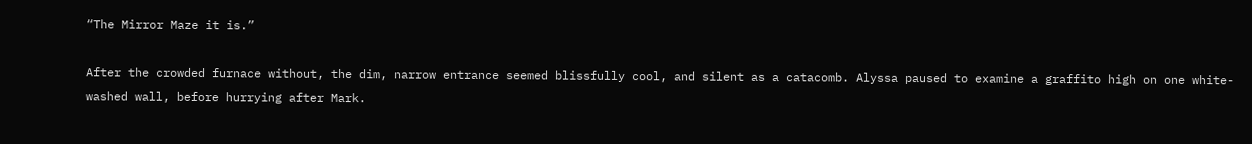“The Mirror Maze it is.”

After the crowded furnace without, the dim, narrow entrance seemed blissfully cool, and silent as a catacomb. Alyssa paused to examine a graffito high on one white-washed wall, before hurrying after Mark.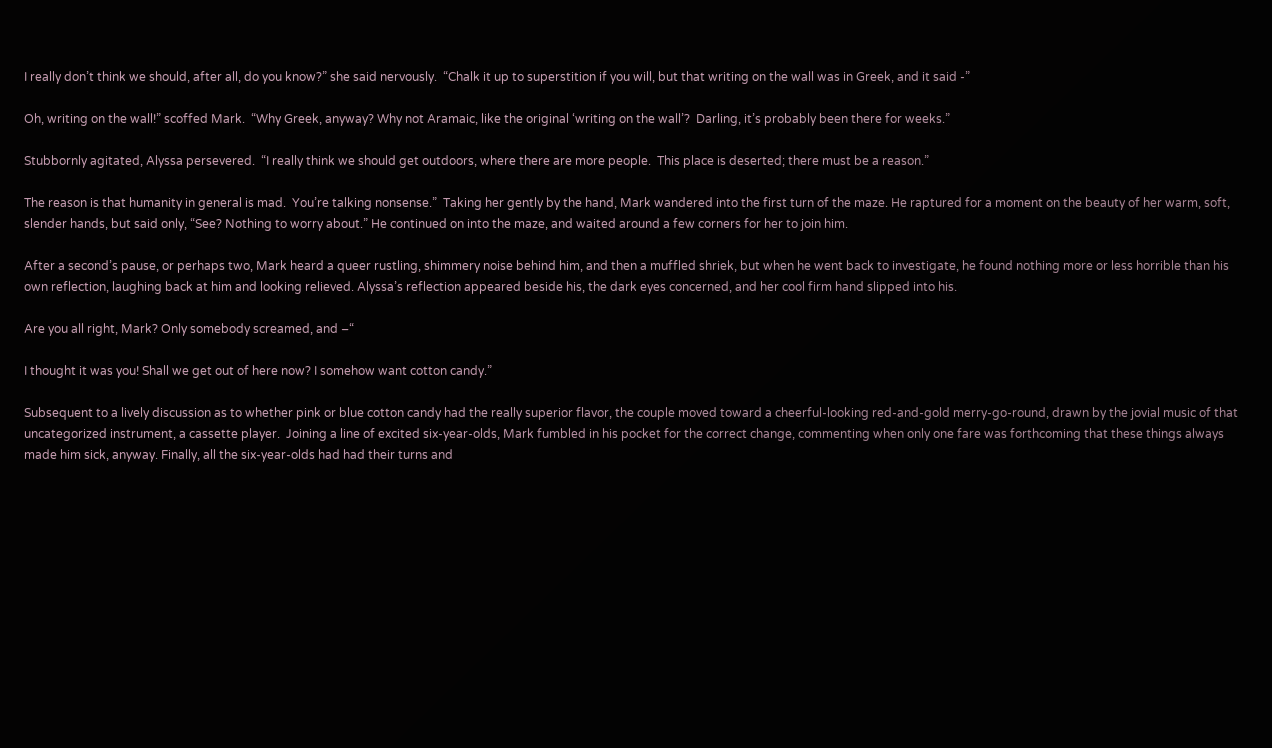I really don’t think we should, after all, do you know?” she said nervously.  “Chalk it up to superstition if you will, but that writing on the wall was in Greek, and it said -”

Oh, writing on the wall!” scoffed Mark.  “Why Greek, anyway? Why not Aramaic, like the original ‘writing on the wall’?  Darling, it’s probably been there for weeks.”

Stubbornly agitated, Alyssa persevered.  “I really think we should get outdoors, where there are more people.  This place is deserted; there must be a reason.”

The reason is that humanity in general is mad.  You’re talking nonsense.”  Taking her gently by the hand, Mark wandered into the first turn of the maze. He raptured for a moment on the beauty of her warm, soft, slender hands, but said only, “See? Nothing to worry about.” He continued on into the maze, and waited around a few corners for her to join him.

After a second’s pause, or perhaps two, Mark heard a queer rustling, shimmery noise behind him, and then a muffled shriek, but when he went back to investigate, he found nothing more or less horrible than his own reflection, laughing back at him and looking relieved. Alyssa’s reflection appeared beside his, the dark eyes concerned, and her cool firm hand slipped into his.

Are you all right, Mark? Only somebody screamed, and –“

I thought it was you! Shall we get out of here now? I somehow want cotton candy.”

Subsequent to a lively discussion as to whether pink or blue cotton candy had the really superior flavor, the couple moved toward a cheerful-looking red-and-gold merry-go-round, drawn by the jovial music of that uncategorized instrument, a cassette player.  Joining a line of excited six-year-olds, Mark fumbled in his pocket for the correct change, commenting when only one fare was forthcoming that these things always made him sick, anyway. Finally, all the six-year-olds had had their turns and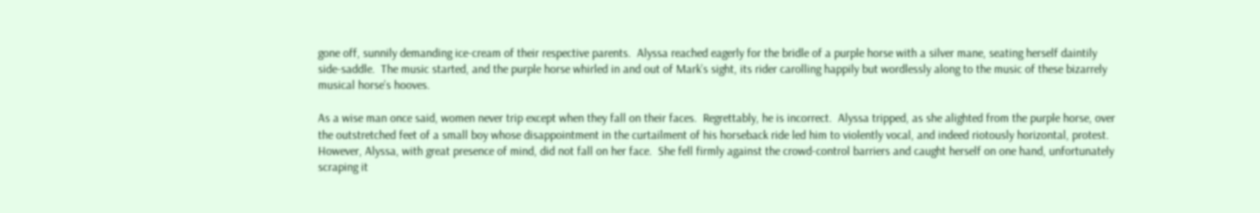gone off, sunnily demanding ice-cream of their respective parents.  Alyssa reached eagerly for the bridle of a purple horse with a silver mane, seating herself daintily side-saddle.  The music started, and the purple horse whirled in and out of Mark’s sight, its rider carolling happily but wordlessly along to the music of these bizarrely musical horse’s hooves.

As a wise man once said, women never trip except when they fall on their faces.  Regrettably, he is incorrect.  Alyssa tripped, as she alighted from the purple horse, over the outstretched feet of a small boy whose disappointment in the curtailment of his horseback ride led him to violently vocal, and indeed riotously horizontal, protest. However, Alyssa, with great presence of mind, did not fall on her face.  She fell firmly against the crowd-control barriers and caught herself on one hand, unfortunately scraping it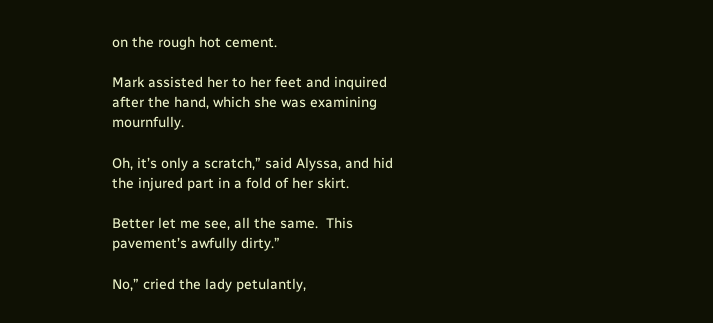on the rough hot cement.

Mark assisted her to her feet and inquired after the hand, which she was examining mournfully.

Oh, it’s only a scratch,” said Alyssa, and hid the injured part in a fold of her skirt.

Better let me see, all the same.  This pavement’s awfully dirty.”

No,” cried the lady petulantly,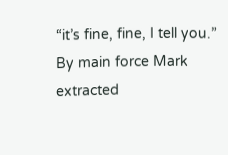“it’s fine, fine, I tell you.”  By main force Mark extracted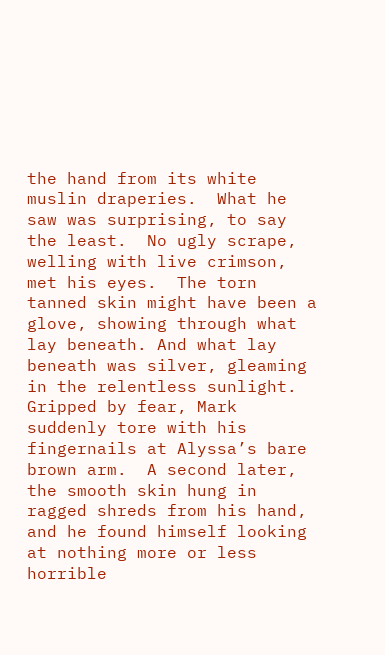the hand from its white muslin draperies.  What he saw was surprising, to say the least.  No ugly scrape, welling with live crimson, met his eyes.  The torn tanned skin might have been a glove, showing through what lay beneath. And what lay beneath was silver, gleaming in the relentless sunlight. Gripped by fear, Mark suddenly tore with his fingernails at Alyssa’s bare brown arm.  A second later, the smooth skin hung in ragged shreds from his hand, and he found himself looking at nothing more or less horrible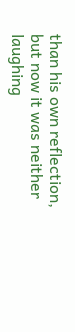than his own reflection, but now it was neither laughing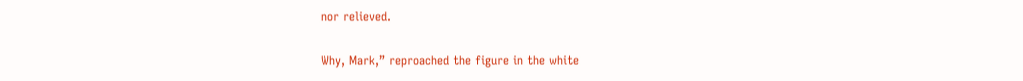nor relieved.

Why, Mark,” reproached the figure in the white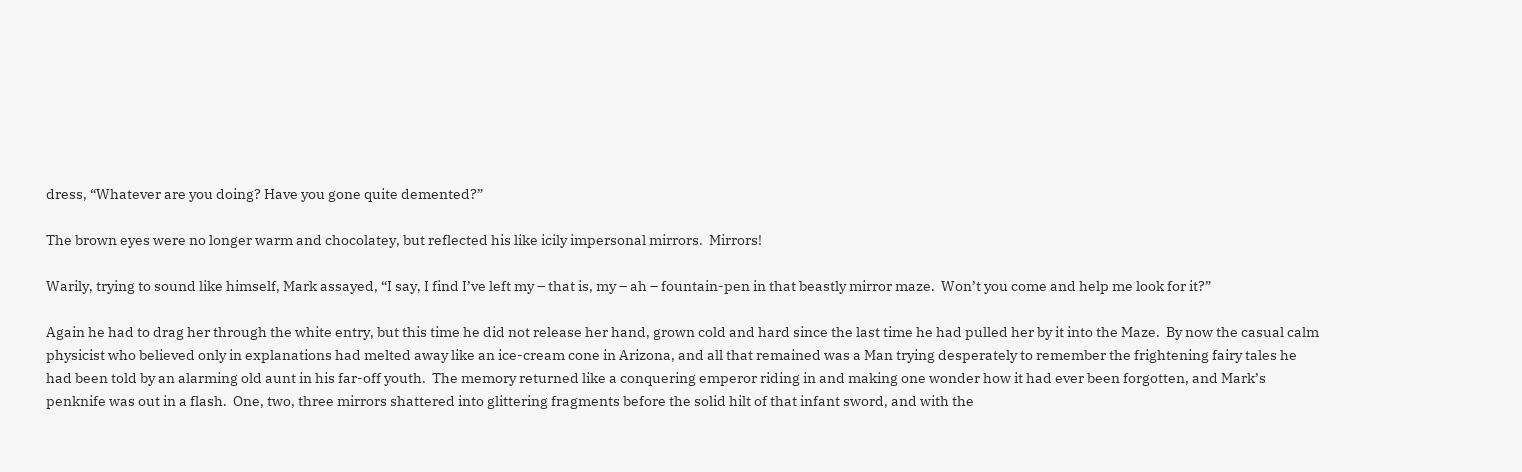dress, “Whatever are you doing? Have you gone quite demented?”

The brown eyes were no longer warm and chocolatey, but reflected his like icily impersonal mirrors.  Mirrors!

Warily, trying to sound like himself, Mark assayed, “I say, I find I’ve left my – that is, my – ah – fountain-pen in that beastly mirror maze.  Won’t you come and help me look for it?”

Again he had to drag her through the white entry, but this time he did not release her hand, grown cold and hard since the last time he had pulled her by it into the Maze.  By now the casual calm physicist who believed only in explanations had melted away like an ice-cream cone in Arizona, and all that remained was a Man trying desperately to remember the frightening fairy tales he had been told by an alarming old aunt in his far-off youth.  The memory returned like a conquering emperor riding in and making one wonder how it had ever been forgotten, and Mark’s penknife was out in a flash.  One, two, three mirrors shattered into glittering fragments before the solid hilt of that infant sword, and with the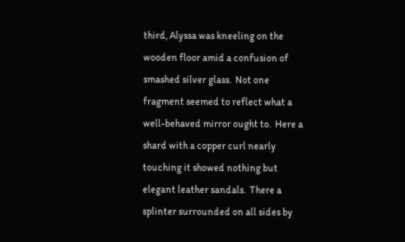third, Alyssa was kneeling on the wooden floor amid a confusion of smashed silver glass.  Not one fragment seemed to reflect what a well-behaved mirror ought to.  Here a shard with a copper curl nearly touching it showed nothing but elegant leather sandals.  There a splinter surrounded on all sides by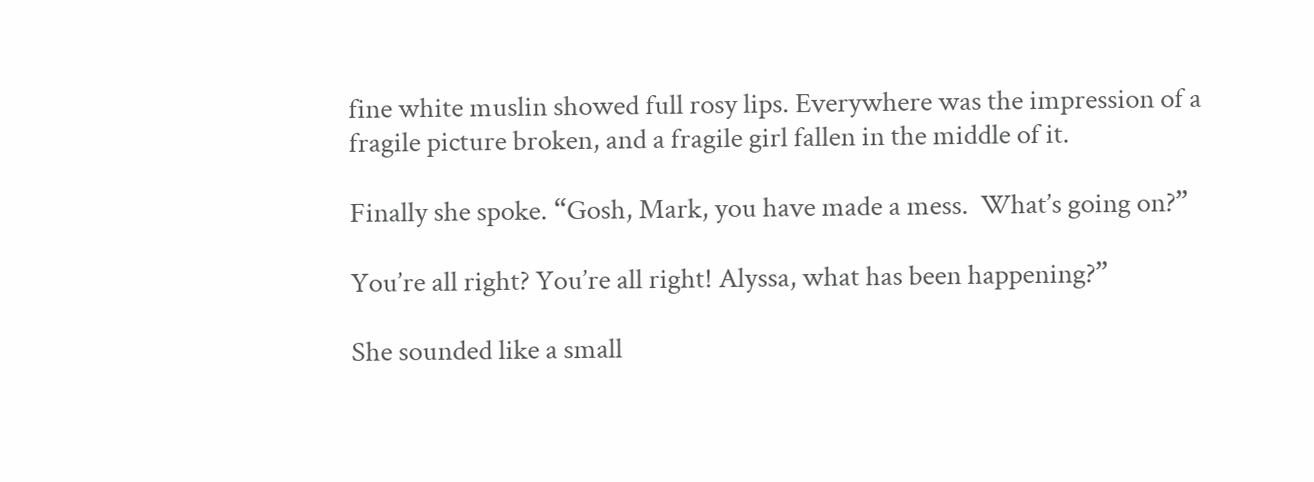fine white muslin showed full rosy lips. Everywhere was the impression of a fragile picture broken, and a fragile girl fallen in the middle of it.

Finally she spoke. “Gosh, Mark, you have made a mess.  What’s going on?”

You’re all right? You’re all right! Alyssa, what has been happening?”

She sounded like a small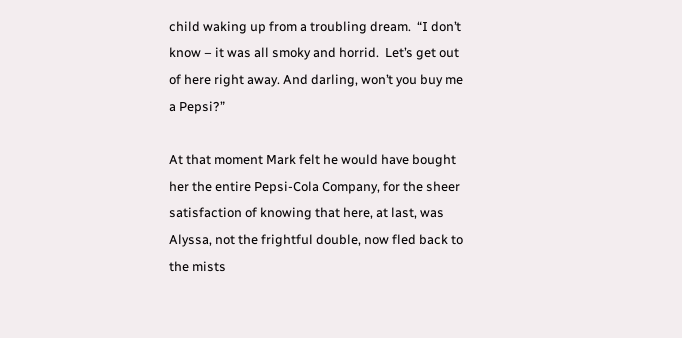child waking up from a troubling dream.  “I don’t know – it was all smoky and horrid.  Let’s get out of here right away. And darling, won’t you buy me a Pepsi?”

At that moment Mark felt he would have bought her the entire Pepsi-Cola Company, for the sheer satisfaction of knowing that here, at last, was Alyssa, not the frightful double, now fled back to the mists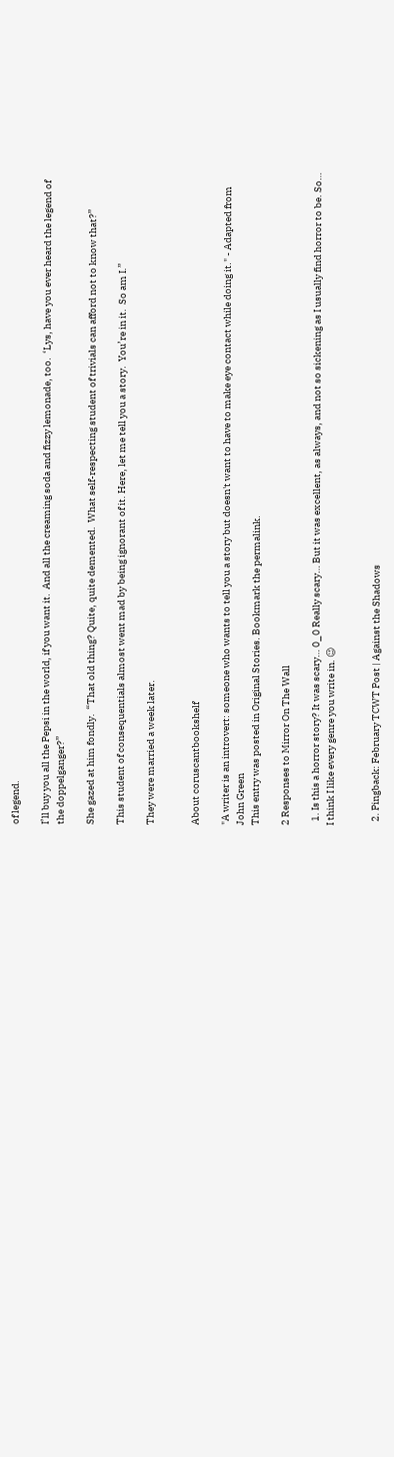of legend.

I’ll buy you all the Pepsi in the world, if you want it.  And all the creaming soda and fizzy lemonade, too.  ‘Lys, have you ever heard the legend of the doppelganger?”

She gazed at him fondly.  “That old thing? Quite, quite demented.  What self-respecting student of trivials can afford not to know that?”

This student of consequentials almost went mad by being ignorant of it. Here, let me tell you a story.  You’re in it.  So am I.”

They were married a week later.


About coruscantbookshelf

"A writer is an introvert: someone who wants to tell you a story but doesn't want to have to make eye contact while doing it." - Adapted from John Green
This entry was posted in Original Stories. Bookmark the permalink.

2 Responses to Mirror On The Wall

  1. Is this a horror story? It was scary… 0_0 Really scary… But it was excellent, as always, and not so sickening as I usually find horror to be. So… I think I like every genre you write in. 😉


  2. Pingback: February TCWT Post | Against the Shadows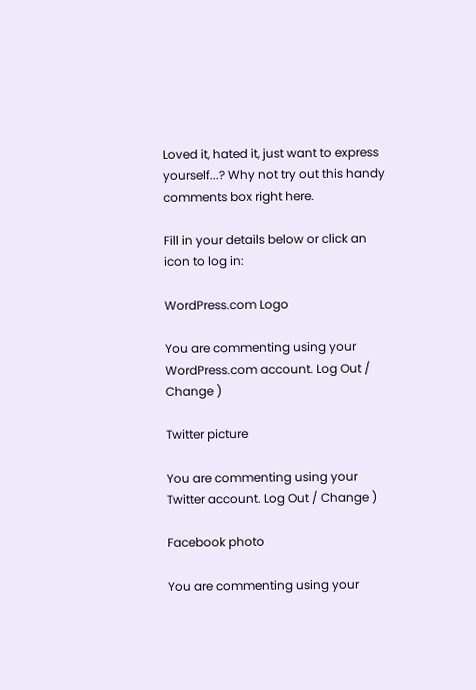Loved it, hated it, just want to express yourself...? Why not try out this handy comments box right here.

Fill in your details below or click an icon to log in:

WordPress.com Logo

You are commenting using your WordPress.com account. Log Out / Change )

Twitter picture

You are commenting using your Twitter account. Log Out / Change )

Facebook photo

You are commenting using your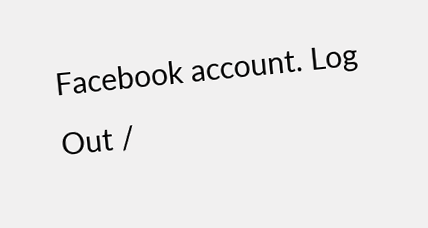Facebook account. Log Out /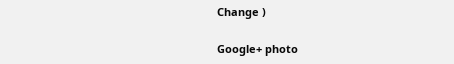Change )

Google+ photo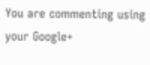You are commenting using your Google+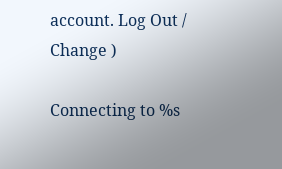account. Log Out / Change )

Connecting to %s